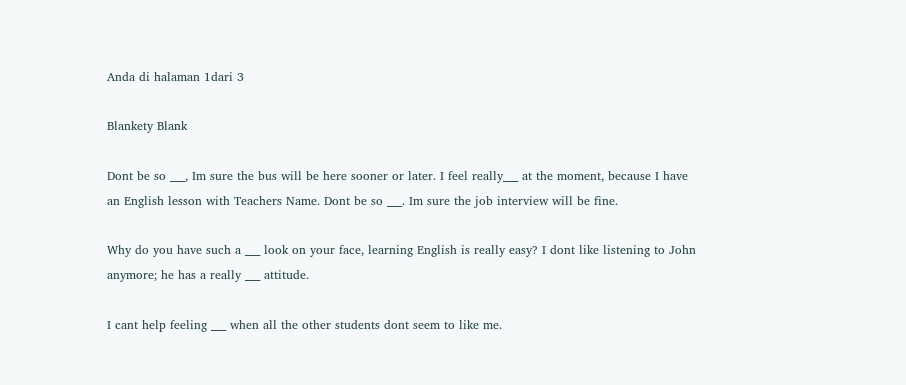Anda di halaman 1dari 3

Blankety Blank

Dont be so ___, Im sure the bus will be here sooner or later. I feel really___ at the moment, because I have an English lesson with Teachers Name. Dont be so ___. Im sure the job interview will be fine.

Why do you have such a ___ look on your face, learning English is really easy? I dont like listening to John anymore; he has a really ___ attitude.

I cant help feeling ___ when all the other students dont seem to like me.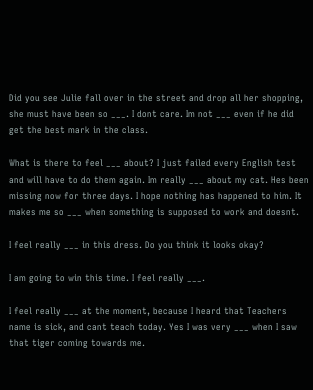Did you see Julie fall over in the street and drop all her shopping, she must have been so ___. I dont care. Im not ___ even if he did get the best mark in the class.

What is there to feel ___ about? I just failed every English test and will have to do them again. Im really ___ about my cat. Hes been missing now for three days. I hope nothing has happened to him. It makes me so ___ when something is supposed to work and doesnt.

I feel really ___ in this dress. Do you think it looks okay?

I am going to win this time. I feel really ___.

I feel really ___ at the moment, because I heard that Teachers name is sick, and cant teach today. Yes I was very ___ when I saw that tiger coming towards me.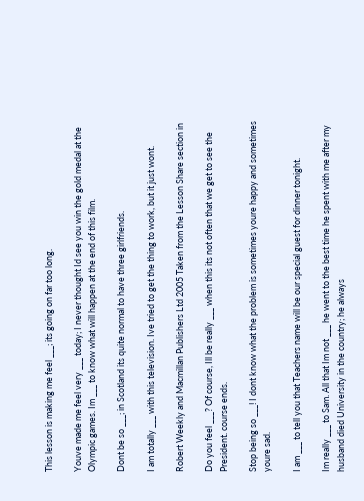This lesson is making me feel ___; its going on far too long.

Youve made me feel very ___ today; I never thought Id see you win the gold medal at the Olympic games. Im ___ to know what will happen at the end of this film.

Dont be so ___; in Scotland its quite normal to have three girlfriends.

I am totally ___ with this television. Ive tried to get the thing to work, but it just wont.

Robert Weekly and Macmillan Publishers Ltd 2005 Taken from the Lesson Share section in

Do you feel ___? Of course, Ill be really ___ when this its not often that we get to see the President. course ends.

Stop being so ___! I dont know what the problem is sometimes youre happy and sometimes youre sad.

I am ___ to tell you that Teachers name will be our special guest for dinner tonight.

Im really ___ to Sam. All that Im not ___ he went to the best time he spent with me after my husband died University in the country; he always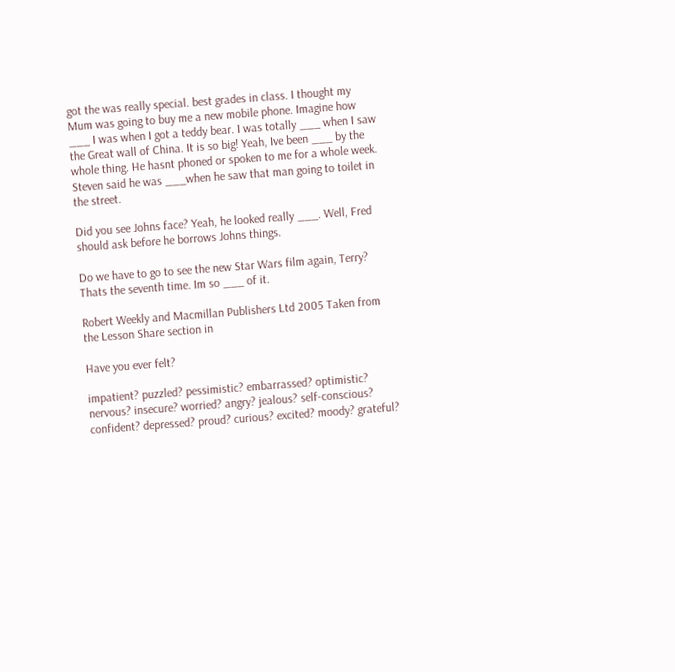got the was really special. best grades in class. I thought my Mum was going to buy me a new mobile phone. Imagine how ___ I was when I got a teddy bear. I was totally ___ when I saw the Great wall of China. It is so big! Yeah, Ive been ___ by the whole thing. He hasnt phoned or spoken to me for a whole week. Steven said he was ___when he saw that man going to toilet in the street.

Did you see Johns face? Yeah, he looked really ___. Well, Fred should ask before he borrows Johns things.

Do we have to go to see the new Star Wars film again, Terry? Thats the seventh time. Im so ___ of it.

Robert Weekly and Macmillan Publishers Ltd 2005 Taken from the Lesson Share section in

Have you ever felt?

impatient? puzzled? pessimistic? embarrassed? optimistic? nervous? insecure? worried? angry? jealous? self-conscious? confident? depressed? proud? curious? excited? moody? grateful?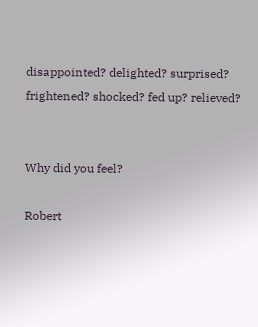disappointed? delighted? surprised? frightened? shocked? fed up? relieved?


Why did you feel?

Robert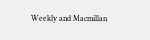Weekly and Macmillan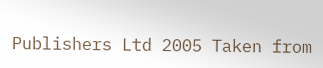Publishers Ltd 2005 Taken from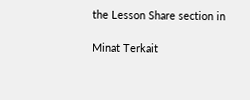the Lesson Share section in

Minat Terkait